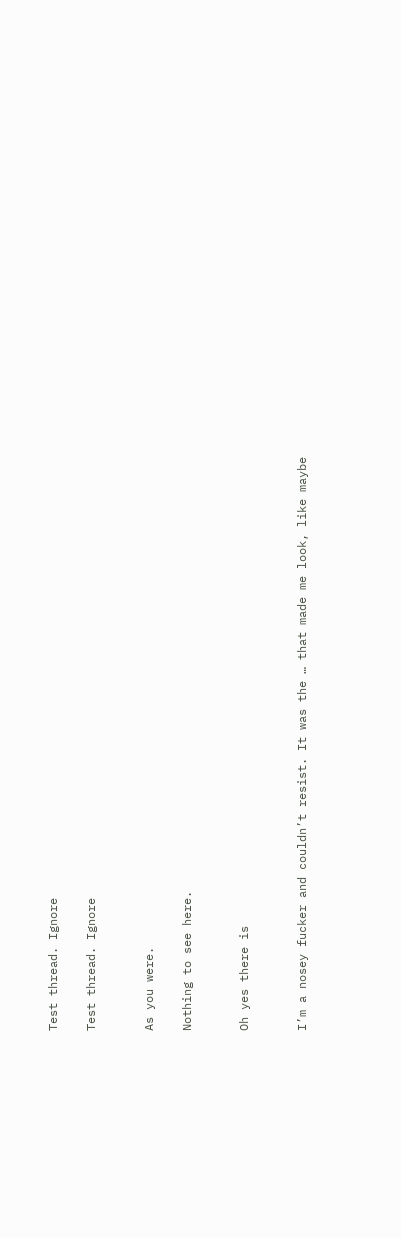Test thread. Ignore

Test thread. Ignore


As you were.

Nothing to see here.


Oh yes there is


I’m a nosey fucker and couldn’t resist. It was the … that made me look, like maybe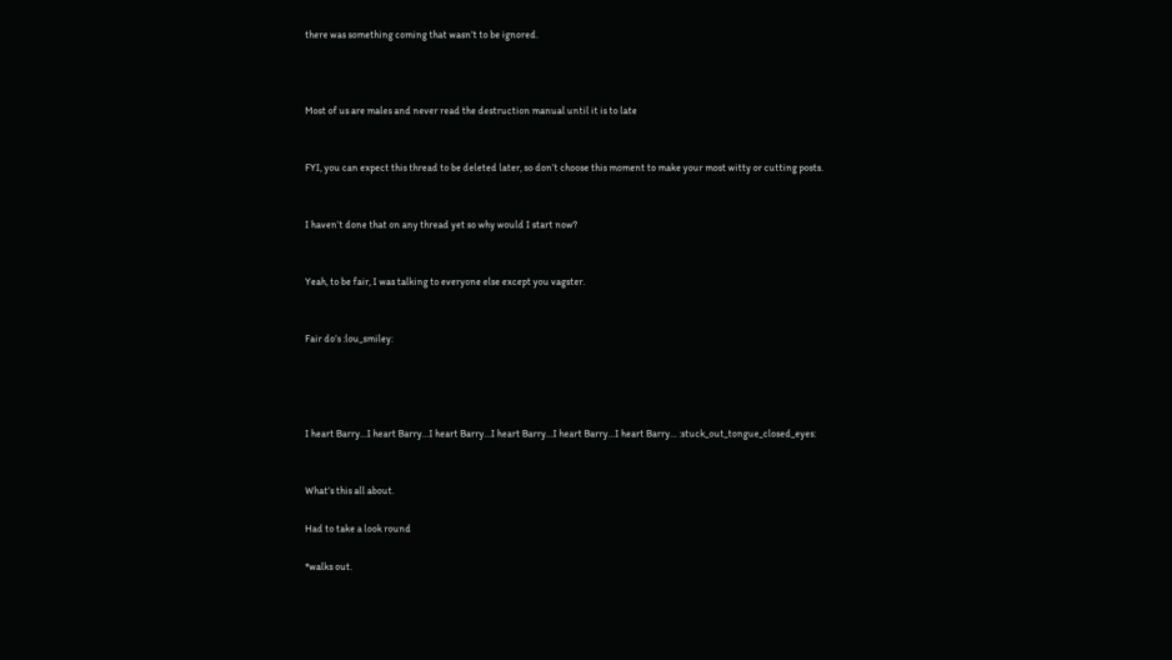there was something coming that wasn’t to be ignored.



Most of us are males and never read the destruction manual until it is to late


FYI, you can expect this thread to be deleted later, so don’t choose this moment to make your most witty or cutting posts.


I haven’t done that on any thread yet so why would I start now?


Yeah, to be fair, I was talking to everyone else except you vagster.


Fair do’s :lou_smiley:




I heart Barry…I heart Barry…I heart Barry…I heart Barry…I heart Barry…I heart Barry… :stuck_out_tongue_closed_eyes:


What’s this all about.

Had to take a look round

*walks out.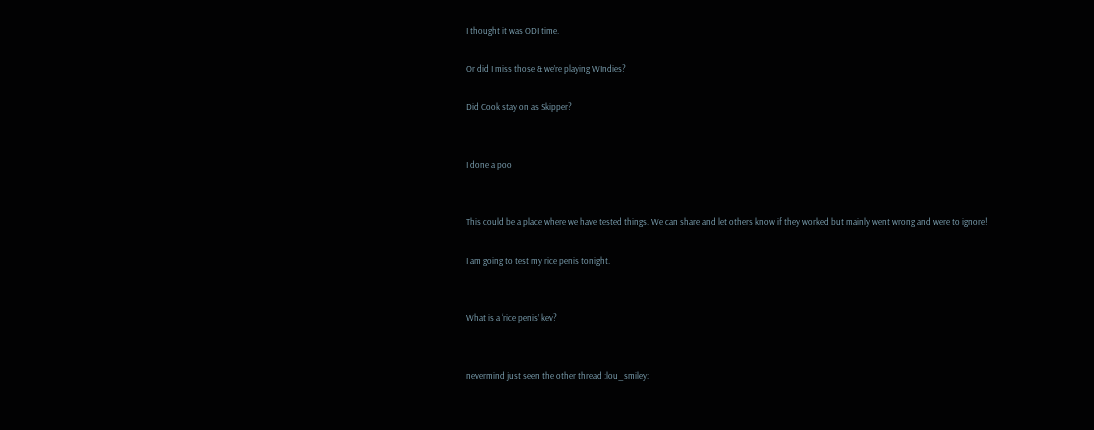I thought it was ODI time.

Or did I miss those & we’re playing WIndies?

Did Cook stay on as Skipper?


I done a poo


This could be a place where we have tested things. We can share and let others know if they worked but mainly went wrong and were to ignore!

I am going to test my rice penis tonight.


What is a ‘rice penis’ kev?


nevermind just seen the other thread :lou_smiley: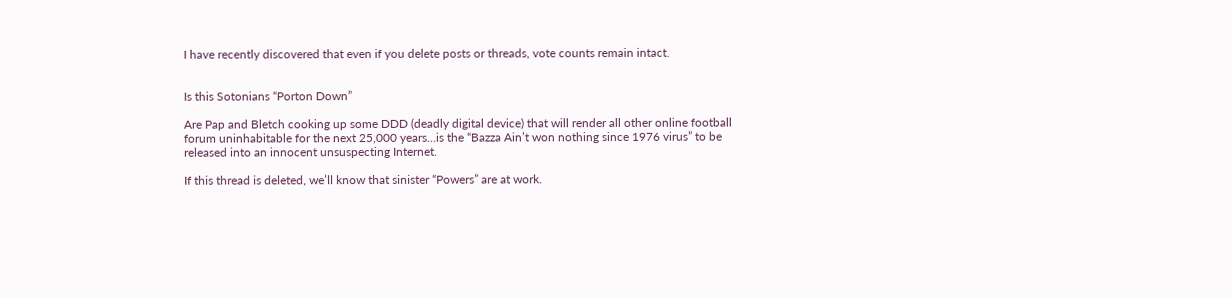I have recently discovered that even if you delete posts or threads, vote counts remain intact.


Is this Sotonians “Porton Down”

Are Pap and Bletch cooking up some DDD (deadly digital device) that will render all other online football forum uninhabitable for the next 25,000 years…is the “Bazza Ain’t won nothing since 1976 virus” to be released into an innocent unsuspecting Internet.

If this thread is deleted, we’ll know that sinister “Powers” are at work.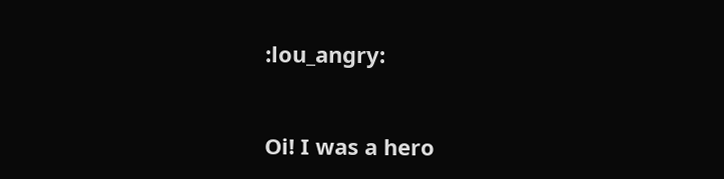:lou_angry:


Oi! I was a hero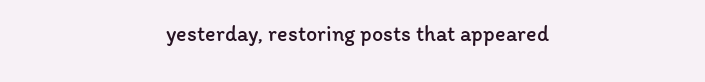yesterday, restoring posts that appeared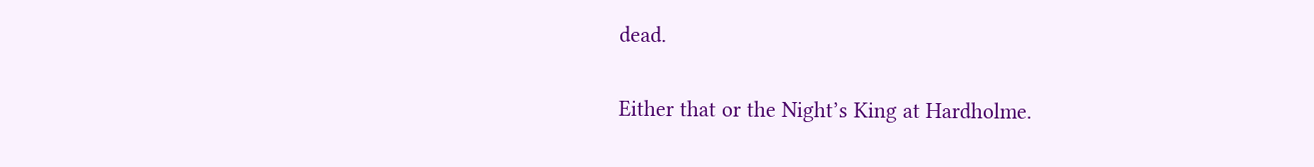dead.

Either that or the Night’s King at Hardholme.